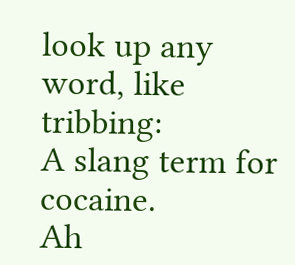look up any word, like tribbing:
A slang term for cocaine.
Ah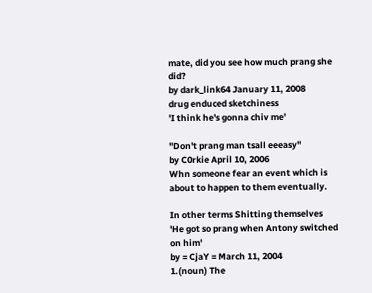mate, did you see how much prang she did?
by dark_link64 January 11, 2008
drug enduced sketchiness
'I think he's gonna chiv me'

"Don't prang man tsall eeeasy"
by C0rkie April 10, 2006
Whn someone fear an event which is about to happen to them eventually.

In other terms Shitting themselves
'He got so prang when Antony switched on him'
by = CjaY = March 11, 2004
1.(noun) The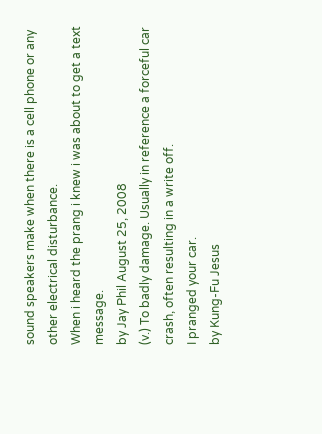sound speakers make when there is a cell phone or any other electrical disturbance.
When i heard the prang i knew i was about to get a text message.
by Jay Phil August 25, 2008
(v.) To badly damage. Usually in reference a forceful car crash, often resulting in a write off.
I pranged your car.
by Kung-Fu Jesus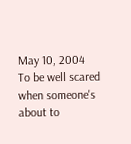May 10, 2004
To be well scared when someone's about to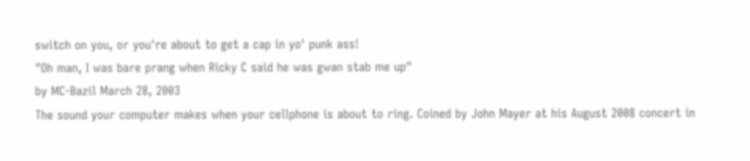switch on you, or you're about to get a cap in yo' punk ass!
"Oh man, I was bare prang when Ricky C said he was gwan stab me up"
by MC-Bazil March 28, 2003
The sound your computer makes when your cellphone is about to ring. Coined by John Mayer at his August 2008 concert in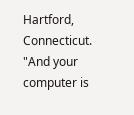Hartford, Connecticut.
"And your computer is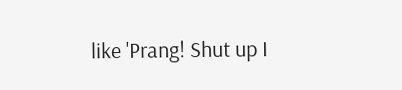like 'Prang! Shut up I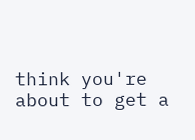think you're about to get a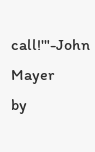call!'"-John Mayer
by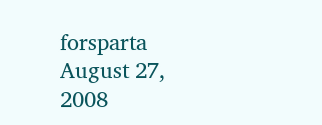forsparta August 27, 2008